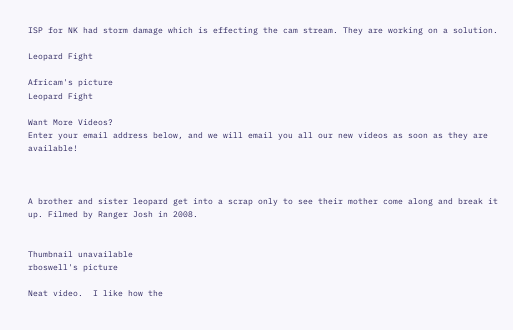ISP for NK had storm damage which is effecting the cam stream. They are working on a solution.

Leopard Fight

Africam's picture
Leopard Fight

Want More Videos?
Enter your email address below, and we will email you all our new videos as soon as they are available!



A brother and sister leopard get into a scrap only to see their mother come along and break it up. Filmed by Ranger Josh in 2008.


Thumbnail unavailable
rboswell's picture

Neat video.  I like how the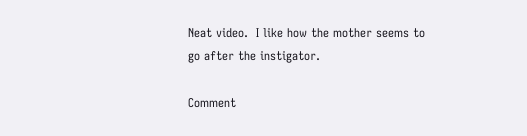Neat video.  I like how the mother seems to go after the instigator.

Comment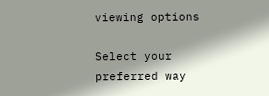viewing options

Select your preferred way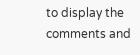to display the comments and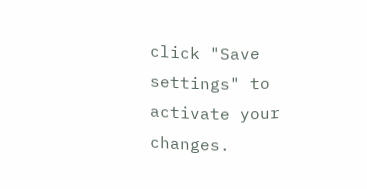click "Save settings" to activate your changes.